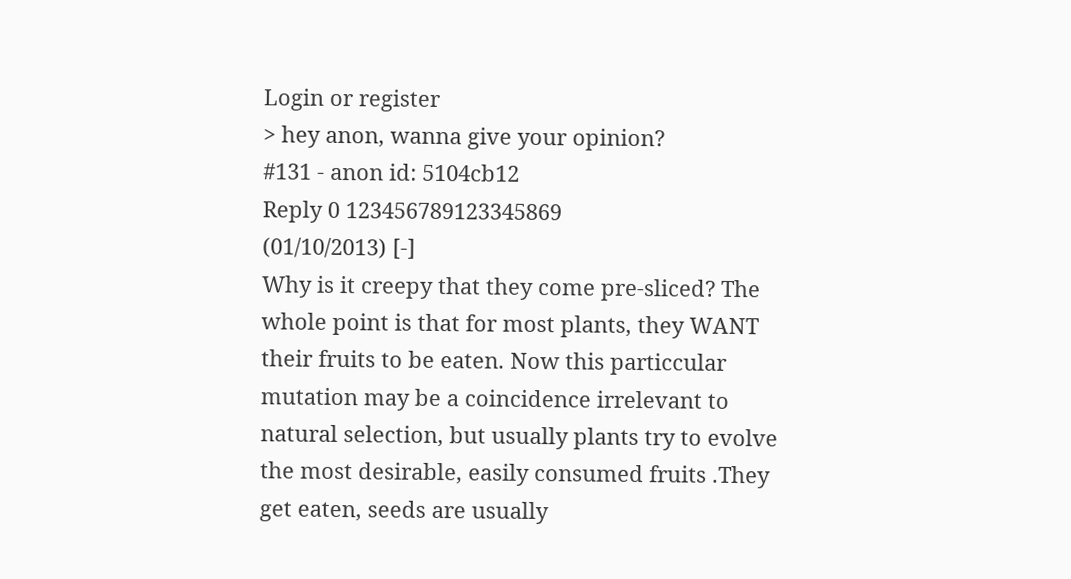Login or register
> hey anon, wanna give your opinion?
#131 - anon id: 5104cb12
Reply 0 123456789123345869
(01/10/2013) [-]
Why is it creepy that they come pre-sliced? The whole point is that for most plants, they WANT their fruits to be eaten. Now this particcular mutation may be a coincidence irrelevant to natural selection, but usually plants try to evolve the most desirable, easily consumed fruits .They get eaten, seeds are usually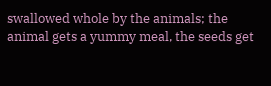swallowed whole by the animals; the animal gets a yummy meal, the seeds get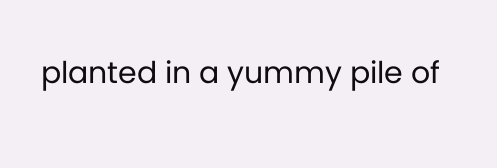planted in a yummy pile of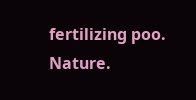fertilizing poo. Nature.